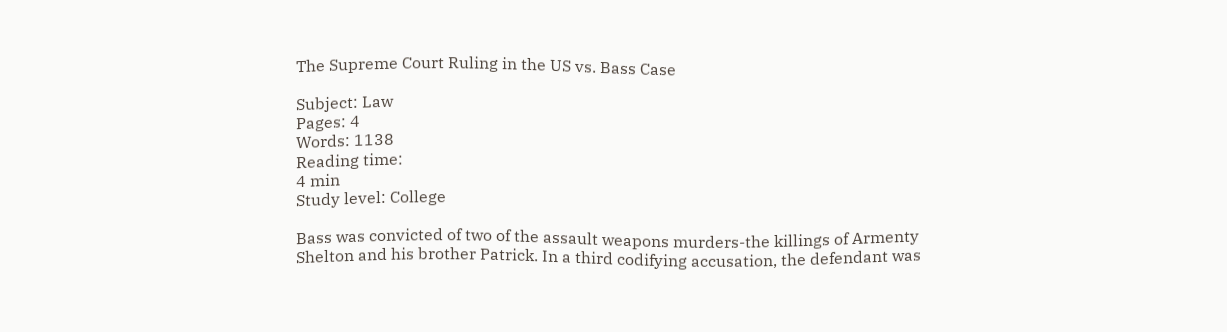The Supreme Court Ruling in the US vs. Bass Case

Subject: Law
Pages: 4
Words: 1138
Reading time:
4 min
Study level: College

Bass was convicted of two of the assault weapons murders-the killings of Armenty Shelton and his brother Patrick. In a third codifying accusation, the defendant was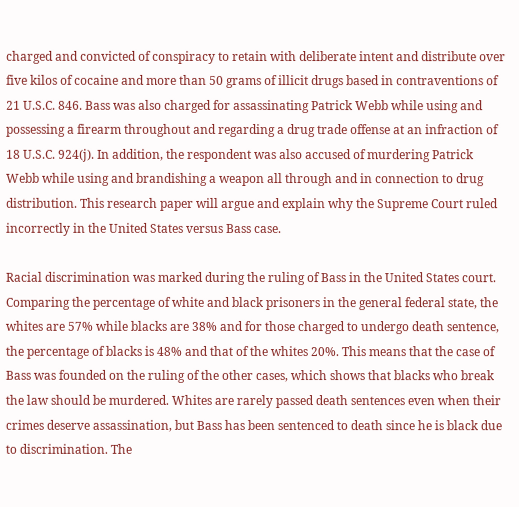charged and convicted of conspiracy to retain with deliberate intent and distribute over five kilos of cocaine and more than 50 grams of illicit drugs based in contraventions of 21 U.S.C. 846. Bass was also charged for assassinating Patrick Webb while using and possessing a firearm throughout and regarding a drug trade offense at an infraction of 18 U.S.C. 924(j). In addition, the respondent was also accused of murdering Patrick Webb while using and brandishing a weapon all through and in connection to drug distribution. This research paper will argue and explain why the Supreme Court ruled incorrectly in the United States versus Bass case.

Racial discrimination was marked during the ruling of Bass in the United States court. Comparing the percentage of white and black prisoners in the general federal state, the whites are 57% while blacks are 38% and for those charged to undergo death sentence, the percentage of blacks is 48% and that of the whites 20%. This means that the case of Bass was founded on the ruling of the other cases, which shows that blacks who break the law should be murdered. Whites are rarely passed death sentences even when their crimes deserve assassination, but Bass has been sentenced to death since he is black due to discrimination. The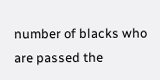number of blacks who are passed the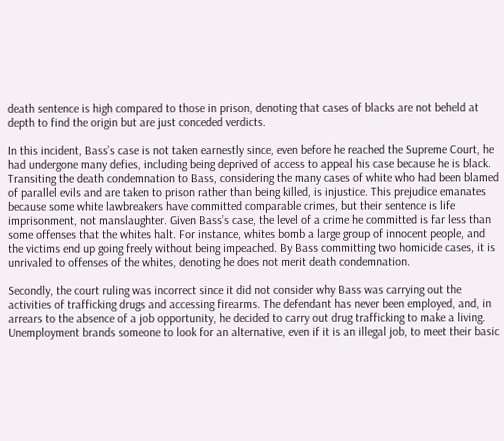death sentence is high compared to those in prison, denoting that cases of blacks are not beheld at depth to find the origin but are just conceded verdicts.

In this incident, Bass’s case is not taken earnestly since, even before he reached the Supreme Court, he had undergone many defies, including being deprived of access to appeal his case because he is black. Transiting the death condemnation to Bass, considering the many cases of white who had been blamed of parallel evils and are taken to prison rather than being killed, is injustice. This prejudice emanates because some white lawbreakers have committed comparable crimes, but their sentence is life imprisonment, not manslaughter. Given Bass’s case, the level of a crime he committed is far less than some offenses that the whites halt. For instance, whites bomb a large group of innocent people, and the victims end up going freely without being impeached. By Bass committing two homicide cases, it is unrivaled to offenses of the whites, denoting he does not merit death condemnation.

Secondly, the court ruling was incorrect since it did not consider why Bass was carrying out the activities of trafficking drugs and accessing firearms. The defendant has never been employed, and, in arrears to the absence of a job opportunity, he decided to carry out drug trafficking to make a living. Unemployment brands someone to look for an alternative, even if it is an illegal job, to meet their basic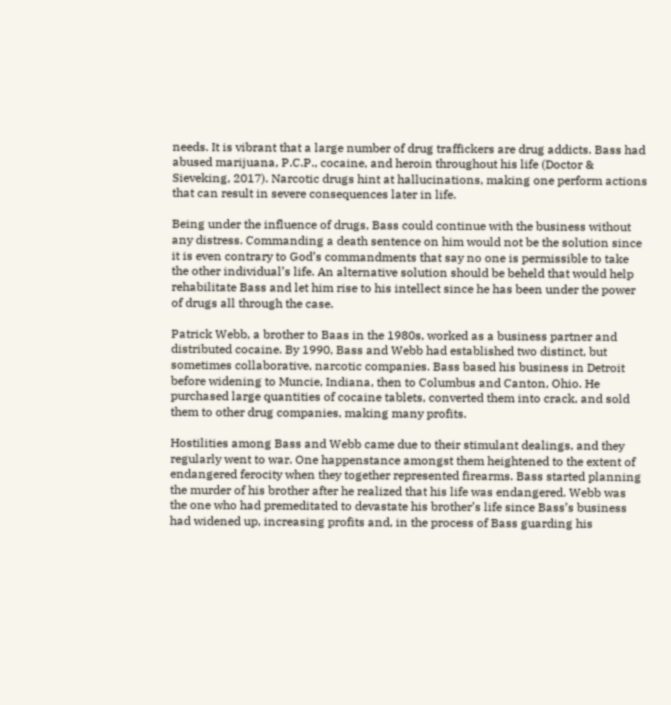needs. It is vibrant that a large number of drug traffickers are drug addicts. Bass had abused marijuana, P.C.P., cocaine, and heroin throughout his life (Doctor & Sieveking, 2017). Narcotic drugs hint at hallucinations, making one perform actions that can result in severe consequences later in life.

Being under the influence of drugs, Bass could continue with the business without any distress. Commanding a death sentence on him would not be the solution since it is even contrary to God’s commandments that say no one is permissible to take the other individual’s life. An alternative solution should be beheld that would help rehabilitate Bass and let him rise to his intellect since he has been under the power of drugs all through the case.

Patrick Webb, a brother to Baas in the 1980s, worked as a business partner and distributed cocaine. By 1990, Bass and Webb had established two distinct, but sometimes collaborative, narcotic companies. Bass based his business in Detroit before widening to Muncie, Indiana, then to Columbus and Canton, Ohio. He purchased large quantities of cocaine tablets, converted them into crack, and sold them to other drug companies, making many profits.

Hostilities among Bass and Webb came due to their stimulant dealings, and they regularly went to war. One happenstance amongst them heightened to the extent of endangered ferocity when they together represented firearms. Bass started planning the murder of his brother after he realized that his life was endangered. Webb was the one who had premeditated to devastate his brother’s life since Bass’s business had widened up, increasing profits and, in the process of Bass guarding his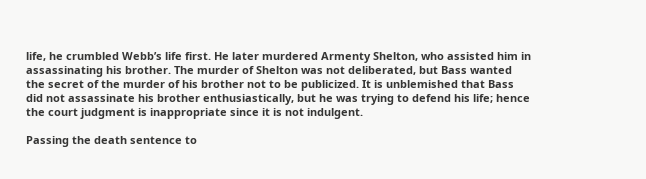life, he crumbled Webb’s life first. He later murdered Armenty Shelton, who assisted him in assassinating his brother. The murder of Shelton was not deliberated, but Bass wanted the secret of the murder of his brother not to be publicized. It is unblemished that Bass did not assassinate his brother enthusiastically, but he was trying to defend his life; hence the court judgment is inappropriate since it is not indulgent.

Passing the death sentence to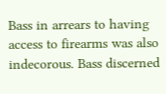Bass in arrears to having access to firearms was also indecorous. Bass discerned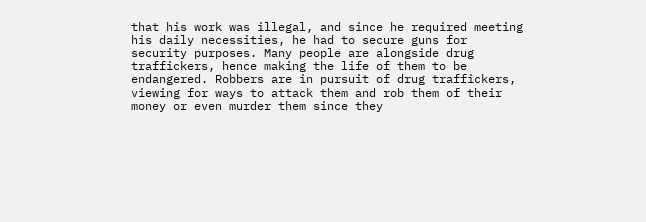that his work was illegal, and since he required meeting his daily necessities, he had to secure guns for security purposes. Many people are alongside drug traffickers, hence making the life of them to be endangered. Robbers are in pursuit of drug traffickers, viewing for ways to attack them and rob them of their money or even murder them since they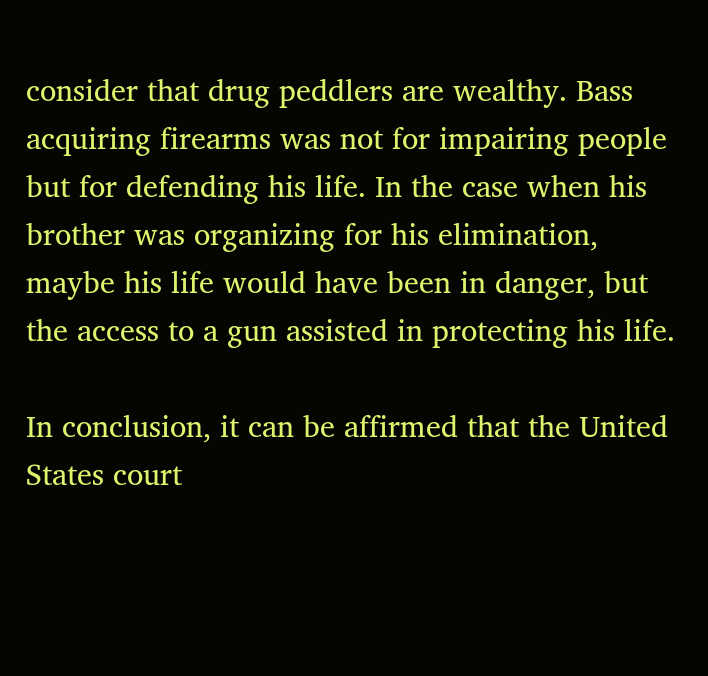consider that drug peddlers are wealthy. Bass acquiring firearms was not for impairing people but for defending his life. In the case when his brother was organizing for his elimination, maybe his life would have been in danger, but the access to a gun assisted in protecting his life.

In conclusion, it can be affirmed that the United States court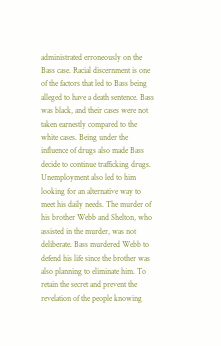administrated erroneously on the Bass case. Racial discernment is one of the factors that led to Bass being alleged to have a death sentence. Bass was black, and their cases were not taken earnestly compared to the white cases. Being under the influence of drugs also made Bass decide to continue trafficking drugs. Unemployment also led to him looking for an alternative way to meet his daily needs. The murder of his brother Webb and Shelton, who assisted in the murder, was not deliberate. Bass murdered Webb to defend his life since the brother was also planning to eliminate him. To retain the secret and prevent the revelation of the people knowing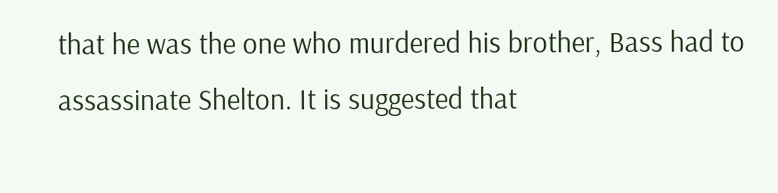that he was the one who murdered his brother, Bass had to assassinate Shelton. It is suggested that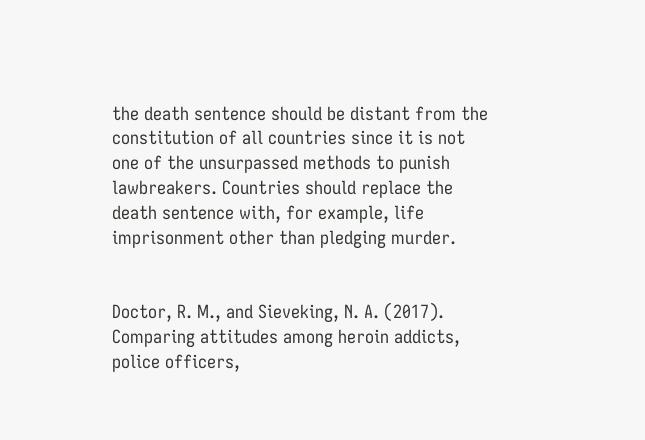the death sentence should be distant from the constitution of all countries since it is not one of the unsurpassed methods to punish lawbreakers. Countries should replace the death sentence with, for example, life imprisonment other than pledging murder.


Doctor, R. M., and Sieveking, N. A. (2017). Comparing attitudes among heroin addicts, police officers,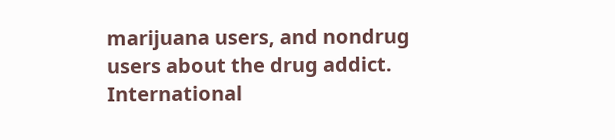marijuana users, and nondrug users about the drug addict. International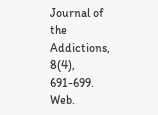Journal of the Addictions, 8(4), 691-699. Web.